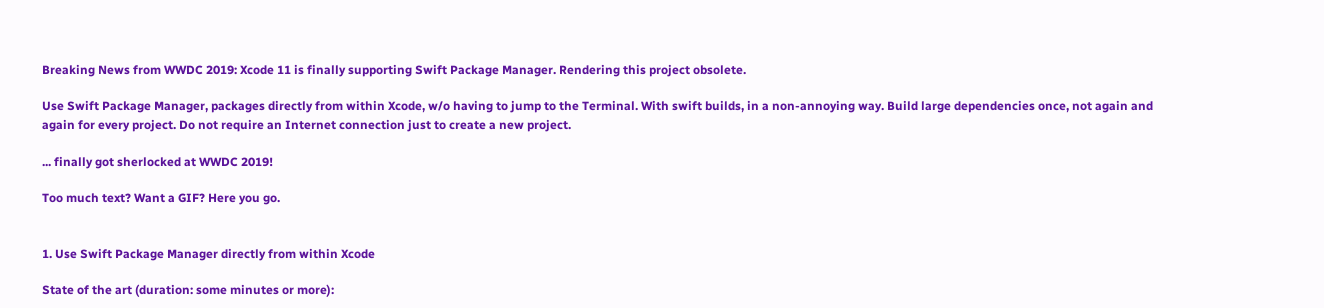Breaking News from WWDC 2019: Xcode 11 is finally supporting Swift Package Manager. Rendering this project obsolete.

Use Swift Package Manager, packages directly from within Xcode, w/o having to jump to the Terminal. With swift builds, in a non-annoying way. Build large dependencies once, not again and again for every project. Do not require an Internet connection just to create a new project.

... finally got sherlocked at WWDC 2019!

Too much text? Want a GIF? Here you go.


1. Use Swift Package Manager directly from within Xcode

State of the art (duration: some minutes or more):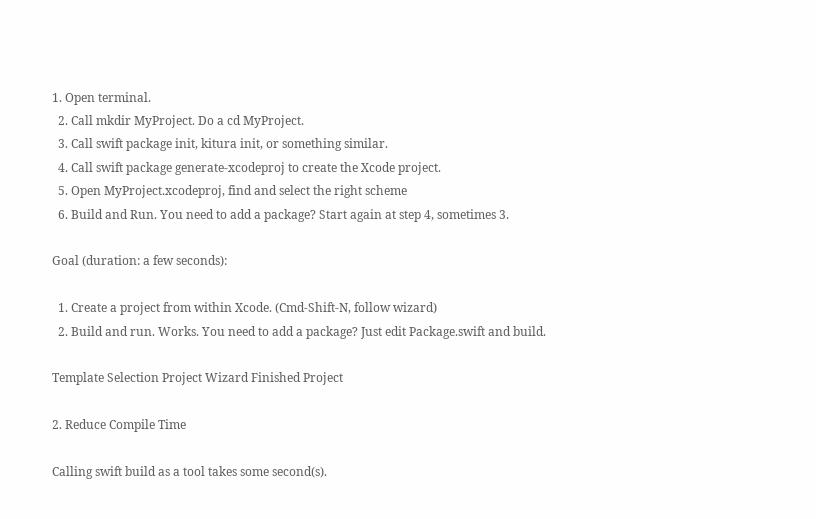1. Open terminal.
  2. Call mkdir MyProject. Do a cd MyProject.
  3. Call swift package init, kitura init, or something similar.
  4. Call swift package generate-xcodeproj to create the Xcode project.
  5. Open MyProject.xcodeproj, find and select the right scheme
  6. Build and Run. You need to add a package? Start again at step 4, sometimes 3.

Goal (duration: a few seconds):

  1. Create a project from within Xcode. (Cmd-Shift-N, follow wizard)
  2. Build and run. Works. You need to add a package? Just edit Package.swift and build.

Template Selection Project Wizard Finished Project

2. Reduce Compile Time

Calling swift build as a tool takes some second(s).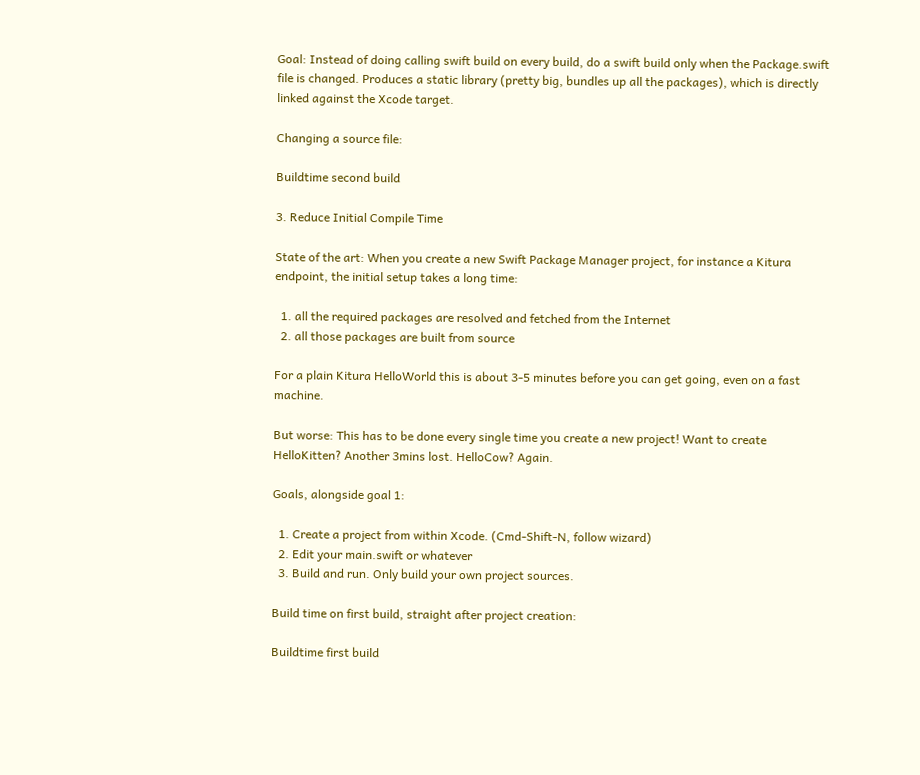Goal: Instead of doing calling swift build on every build, do a swift build only when the Package.swift file is changed. Produces a static library (pretty big, bundles up all the packages), which is directly linked against the Xcode target.

Changing a source file:

Buildtime second build

3. Reduce Initial Compile Time

State of the art: When you create a new Swift Package Manager project, for instance a Kitura endpoint, the initial setup takes a long time:

  1. all the required packages are resolved and fetched from the Internet
  2. all those packages are built from source

For a plain Kitura HelloWorld this is about 3-5 minutes before you can get going, even on a fast machine.

But worse: This has to be done every single time you create a new project! Want to create HelloKitten? Another 3mins lost. HelloCow? Again.

Goals, alongside goal 1:

  1. Create a project from within Xcode. (Cmd-Shift-N, follow wizard)
  2. Edit your main.swift or whatever
  3. Build and run. Only build your own project sources.

Build time on first build, straight after project creation:

Buildtime first build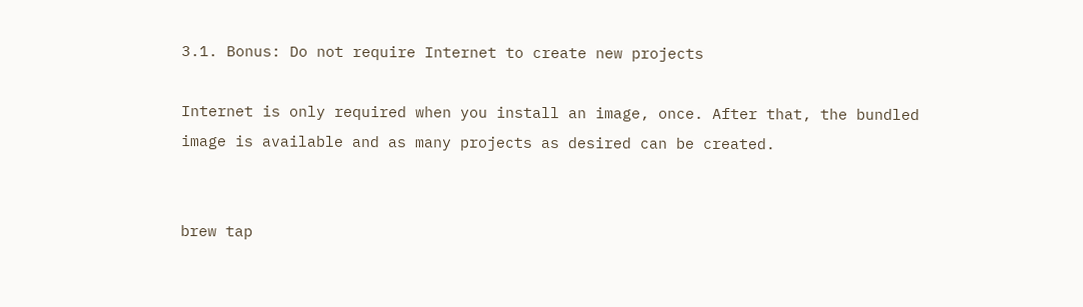3.1. Bonus: Do not require Internet to create new projects

Internet is only required when you install an image, once. After that, the bundled image is available and as many projects as desired can be created.


brew tap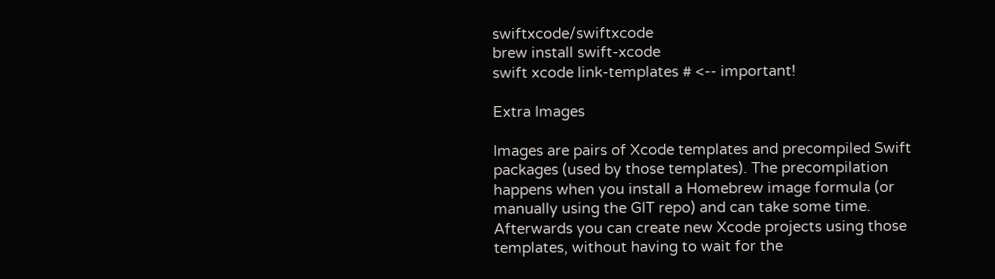swiftxcode/swiftxcode
brew install swift-xcode
swift xcode link-templates # <-- important!

Extra Images

Images are pairs of Xcode templates and precompiled Swift packages (used by those templates). The precompilation happens when you install a Homebrew image formula (or manually using the GIT repo) and can take some time. Afterwards you can create new Xcode projects using those templates, without having to wait for the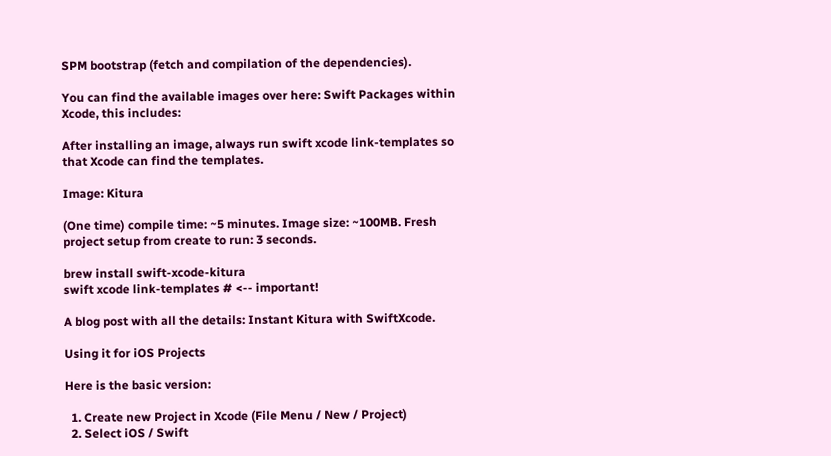SPM bootstrap (fetch and compilation of the dependencies).

You can find the available images over here: Swift Packages within Xcode, this includes:

After installing an image, always run swift xcode link-templates so that Xcode can find the templates.

Image: Kitura

(One time) compile time: ~5 minutes. Image size: ~100MB. Fresh project setup from create to run: 3 seconds.

brew install swift-xcode-kitura
swift xcode link-templates # <-- important!

A blog post with all the details: Instant Kitura with SwiftXcode.

Using it for iOS Projects

Here is the basic version:

  1. Create new Project in Xcode (File Menu / New / Project)
  2. Select iOS / Swift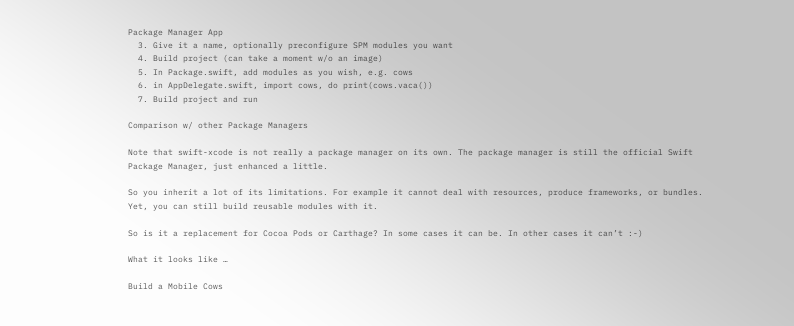Package Manager App
  3. Give it a name, optionally preconfigure SPM modules you want
  4. Build project (can take a moment w/o an image)
  5. In Package.swift, add modules as you wish, e.g. cows
  6. in AppDelegate.swift, import cows, do print(cows.vaca())
  7. Build project and run

Comparison w/ other Package Managers

Note that swift-xcode is not really a package manager on its own. The package manager is still the official Swift Package Manager, just enhanced a little.

So you inherit a lot of its limitations. For example it cannot deal with resources, produce frameworks, or bundles. Yet, you can still build reusable modules with it.

So is it a replacement for Cocoa Pods or Carthage? In some cases it can be. In other cases it can’t :-)

What it looks like …

Build a Mobile Cows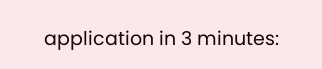application in 3 minutes: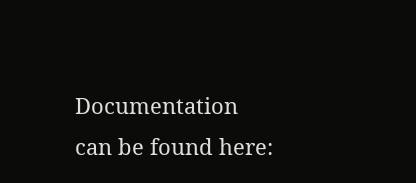Documentation can be found here: